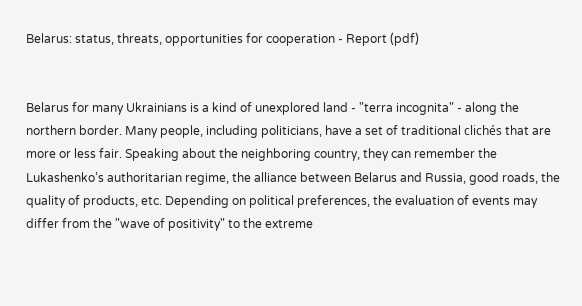Belarus: status, threats, opportunities for cooperation - Report (pdf)


Belarus for many Ukrainians is a kind of unexplored land - "terra incognita" - along the northern border. Many people, including politicians, have a set of traditional clichés that are more or less fair. Speaking about the neighboring country, they can remember the Lukashenko’s authoritarian regime, the alliance between Belarus and Russia, good roads, the quality of products, etc. Depending on political preferences, the evaluation of events may differ from the "wave of positivity" to the extreme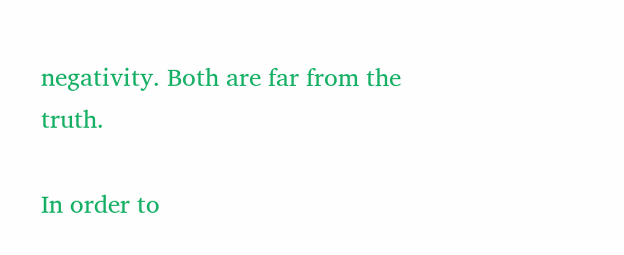negativity. Both are far from the truth.

In order to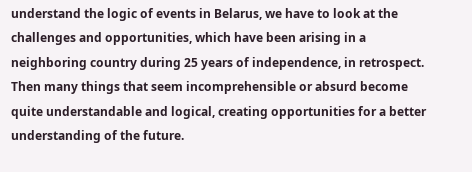understand the logic of events in Belarus, we have to look at the challenges and opportunities, which have been arising in a neighboring country during 25 years of independence, in retrospect. Then many things that seem incomprehensible or absurd become quite understandable and logical, creating opportunities for a better understanding of the future.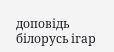доповідь білорусь ігар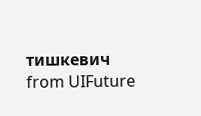тишкевич from UIFuture